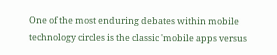One of the most enduring debates within mobile technology circles is the classic 'mobile apps versus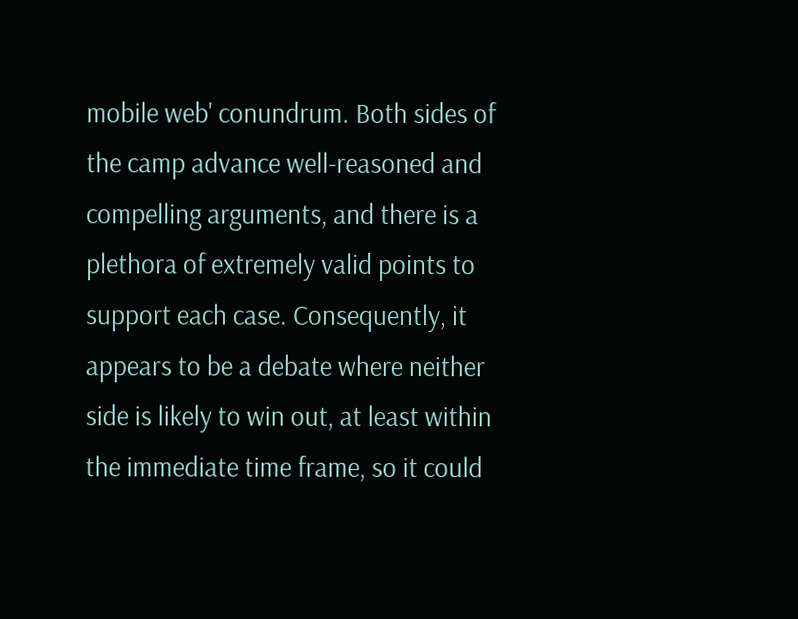mobile web' conundrum. Both sides of the camp advance well-reasoned and compelling arguments, and there is a plethora of extremely valid points to support each case. Consequently, it appears to be a debate where neither side is likely to win out, at least within the immediate time frame, so it could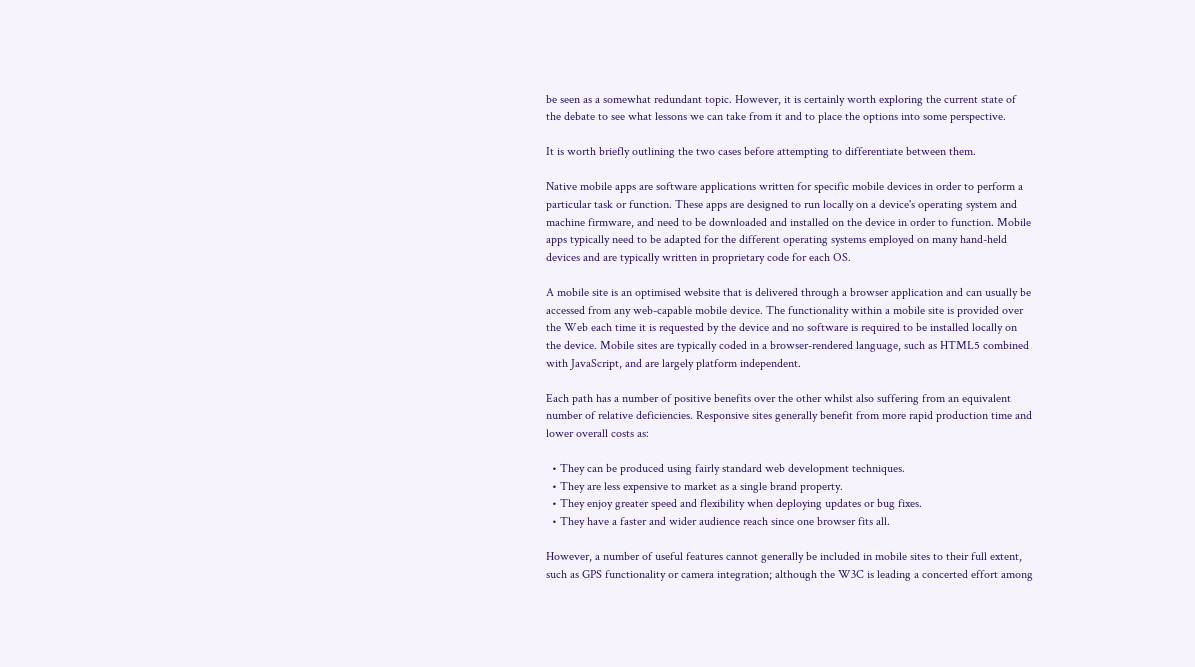be seen as a somewhat redundant topic. However, it is certainly worth exploring the current state of the debate to see what lessons we can take from it and to place the options into some perspective.

It is worth briefly outlining the two cases before attempting to differentiate between them.

Native mobile apps are software applications written for specific mobile devices in order to perform a particular task or function. These apps are designed to run locally on a device's operating system and machine firmware, and need to be downloaded and installed on the device in order to function. Mobile apps typically need to be adapted for the different operating systems employed on many hand-held devices and are typically written in proprietary code for each OS.

A mobile site is an optimised website that is delivered through a browser application and can usually be accessed from any web-capable mobile device. The functionality within a mobile site is provided over the Web each time it is requested by the device and no software is required to be installed locally on the device. Mobile sites are typically coded in a browser-rendered language, such as HTML5 combined with JavaScript, and are largely platform independent.

Each path has a number of positive benefits over the other whilst also suffering from an equivalent number of relative deficiencies. Responsive sites generally benefit from more rapid production time and lower overall costs as:

  • They can be produced using fairly standard web development techniques.
  • They are less expensive to market as a single brand property.
  • They enjoy greater speed and flexibility when deploying updates or bug fixes.
  • They have a faster and wider audience reach since one browser fits all.

However, a number of useful features cannot generally be included in mobile sites to their full extent, such as GPS functionality or camera integration; although the W3C is leading a concerted effort among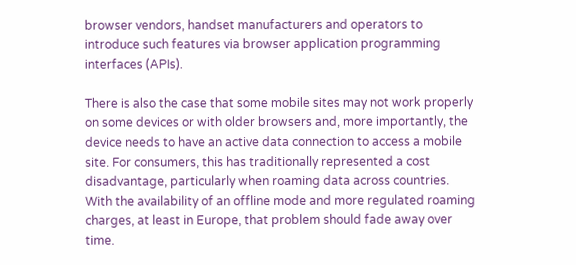browser vendors, handset manufacturers and operators to introduce such features via browser application programming interfaces (APIs).

There is also the case that some mobile sites may not work properly on some devices or with older browsers and, more importantly, the device needs to have an active data connection to access a mobile site. For consumers, this has traditionally represented a cost disadvantage, particularly when roaming data across countries. With the availability of an offline mode and more regulated roaming charges, at least in Europe, that problem should fade away over time.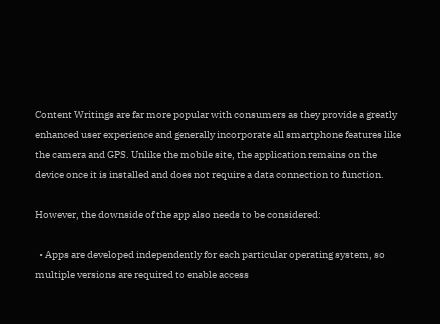Content Writings are far more popular with consumers as they provide a greatly enhanced user experience and generally incorporate all smartphone features like the camera and GPS. Unlike the mobile site, the application remains on the device once it is installed and does not require a data connection to function.

However, the downside of the app also needs to be considered:

  • Apps are developed independently for each particular operating system, so multiple versions are required to enable access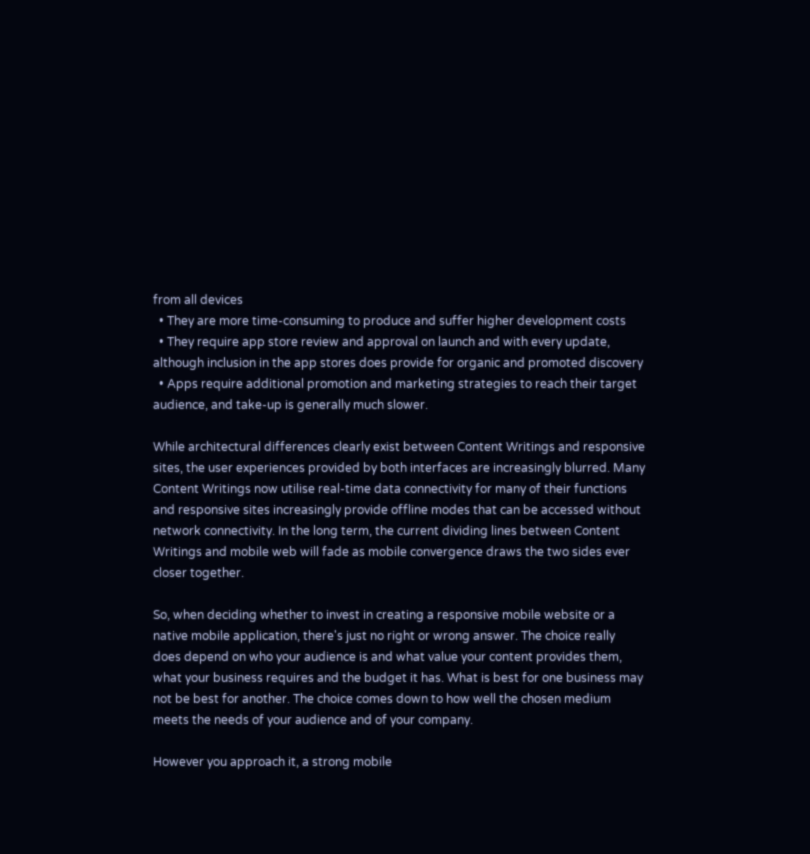from all devices
  • They are more time-consuming to produce and suffer higher development costs
  • They require app store review and approval on launch and with every update, although inclusion in the app stores does provide for organic and promoted discovery
  • Apps require additional promotion and marketing strategies to reach their target audience, and take-up is generally much slower.

While architectural differences clearly exist between Content Writings and responsive sites, the user experiences provided by both interfaces are increasingly blurred. Many Content Writings now utilise real-time data connectivity for many of their functions and responsive sites increasingly provide offline modes that can be accessed without network connectivity. In the long term, the current dividing lines between Content Writings and mobile web will fade as mobile convergence draws the two sides ever closer together.

So, when deciding whether to invest in creating a responsive mobile website or a native mobile application, there's just no right or wrong answer. The choice really does depend on who your audience is and what value your content provides them, what your business requires and the budget it has. What is best for one business may not be best for another. The choice comes down to how well the chosen medium meets the needs of your audience and of your company.

However you approach it, a strong mobile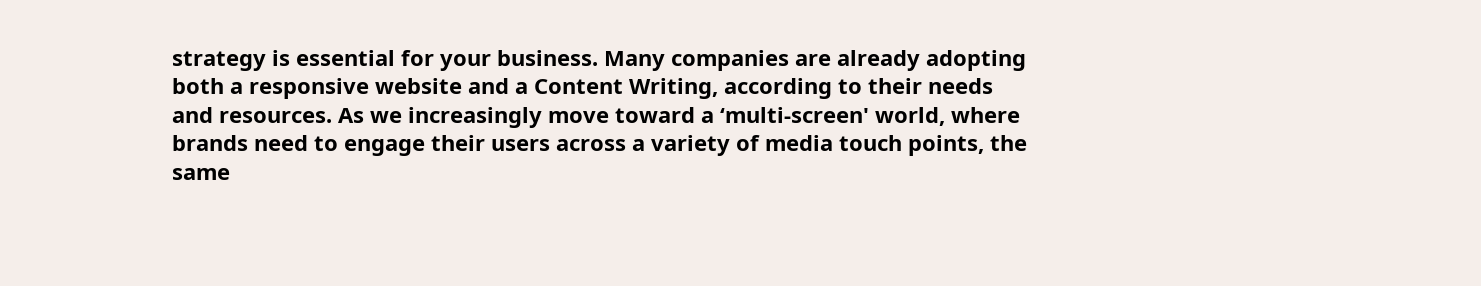strategy is essential for your business. Many companies are already adopting both a responsive website and a Content Writing, according to their needs and resources. As we increasingly move toward a ‘multi-screen' world, where brands need to engage their users across a variety of media touch points, the same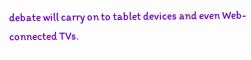debate will carry on to tablet devices and even Web-connected TVs.